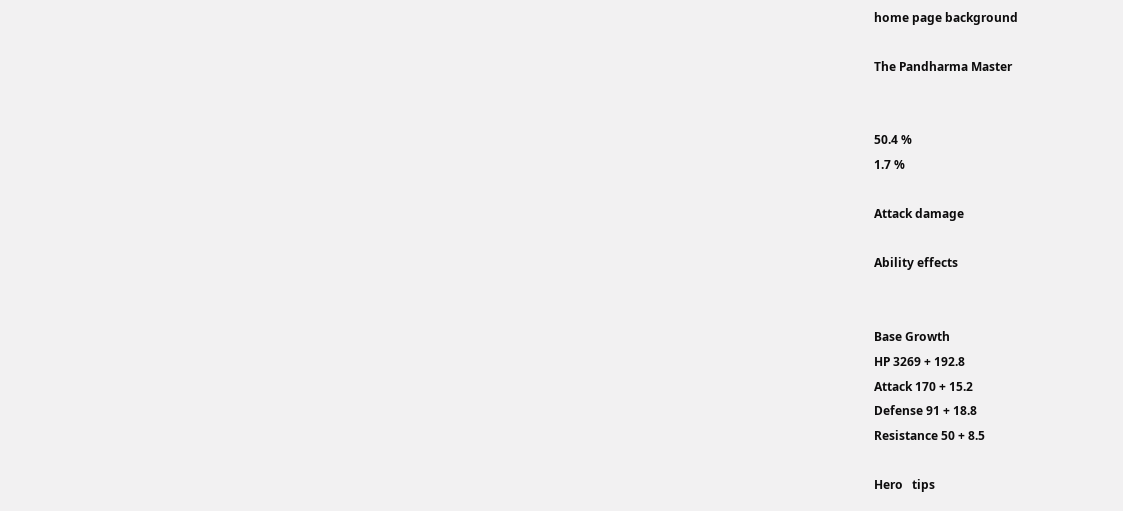home page background

The Pandharma Master


50.4 %
1.7 %

Attack damage

Ability effects


Base Growth
HP 3269 + 192.8
Attack 170 + 15.2
Defense 91 + 18.8
Resistance 50 + 8.5

Hero   tips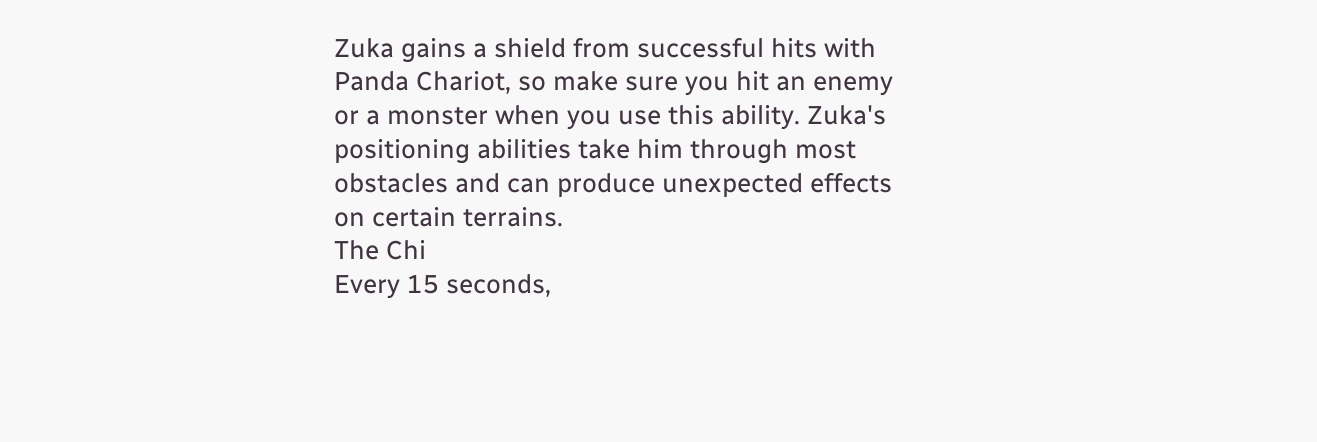Zuka gains a shield from successful hits with Panda Chariot, so make sure you hit an enemy or a monster when you use this ability. Zuka's positioning abilities take him through most obstacles and can produce unexpected effects on certain terrains.
The Chi
Every 15 seconds,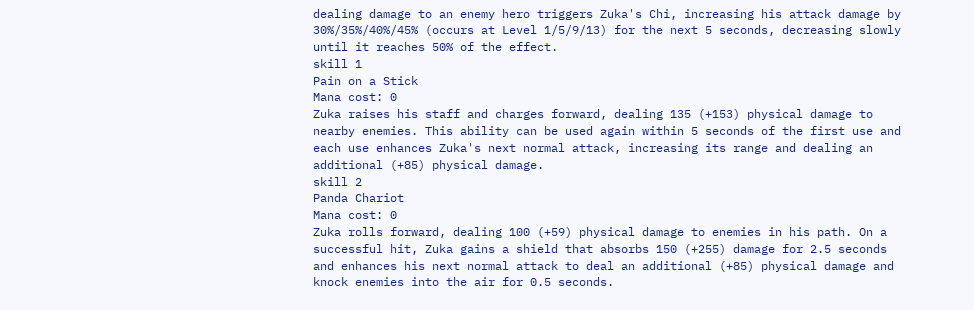dealing damage to an enemy hero triggers Zuka's Chi, increasing his attack damage by 30%/35%/40%/45% (occurs at Level 1/5/9/13) for the next 5 seconds, decreasing slowly until it reaches 50% of the effect.
skill 1
Pain on a Stick
Mana cost: 0
Zuka raises his staff and charges forward, dealing 135 (+153) physical damage to nearby enemies. This ability can be used again within 5 seconds of the first use and each use enhances Zuka's next normal attack, increasing its range and dealing an additional (+85) physical damage.
skill 2
Panda Chariot
Mana cost: 0
Zuka rolls forward, dealing 100 (+59) physical damage to enemies in his path. On a successful hit, Zuka gains a shield that absorbs 150 (+255) damage for 2.5 seconds and enhances his next normal attack to deal an additional (+85) physical damage and knock enemies into the air for 0.5 seconds.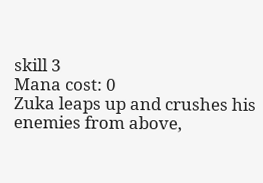skill 3
Mana cost: 0
Zuka leaps up and crushes his enemies from above,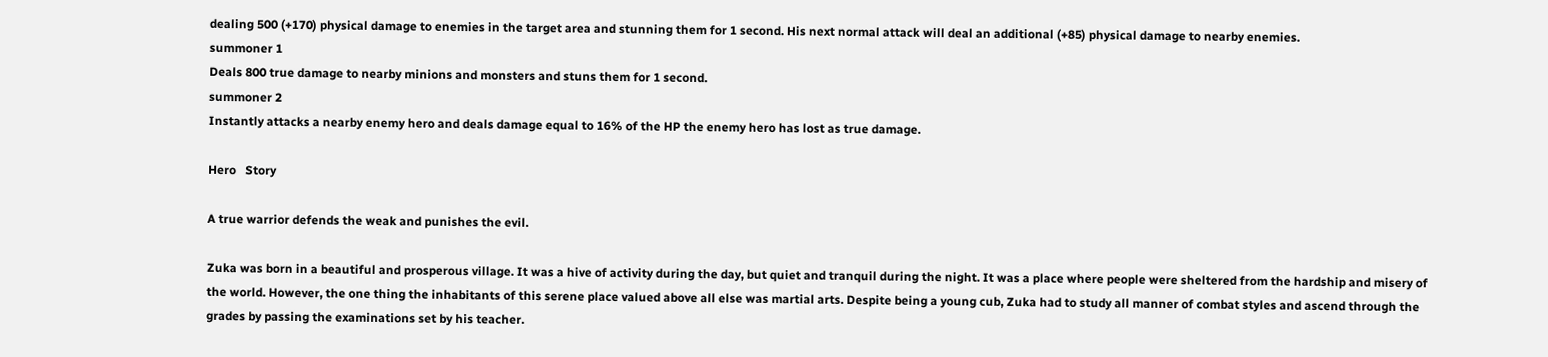dealing 500 (+170) physical damage to enemies in the target area and stunning them for 1 second. His next normal attack will deal an additional (+85) physical damage to nearby enemies.
summoner 1
Deals 800 true damage to nearby minions and monsters and stuns them for 1 second.
summoner 2
Instantly attacks a nearby enemy hero and deals damage equal to 16% of the HP the enemy hero has lost as true damage.

Hero   Story

A true warrior defends the weak and punishes the evil.

Zuka was born in a beautiful and prosperous village. It was a hive of activity during the day, but quiet and tranquil during the night. It was a place where people were sheltered from the hardship and misery of the world. However, the one thing the inhabitants of this serene place valued above all else was martial arts. Despite being a young cub, Zuka had to study all manner of combat styles and ascend through the grades by passing the examinations set by his teacher.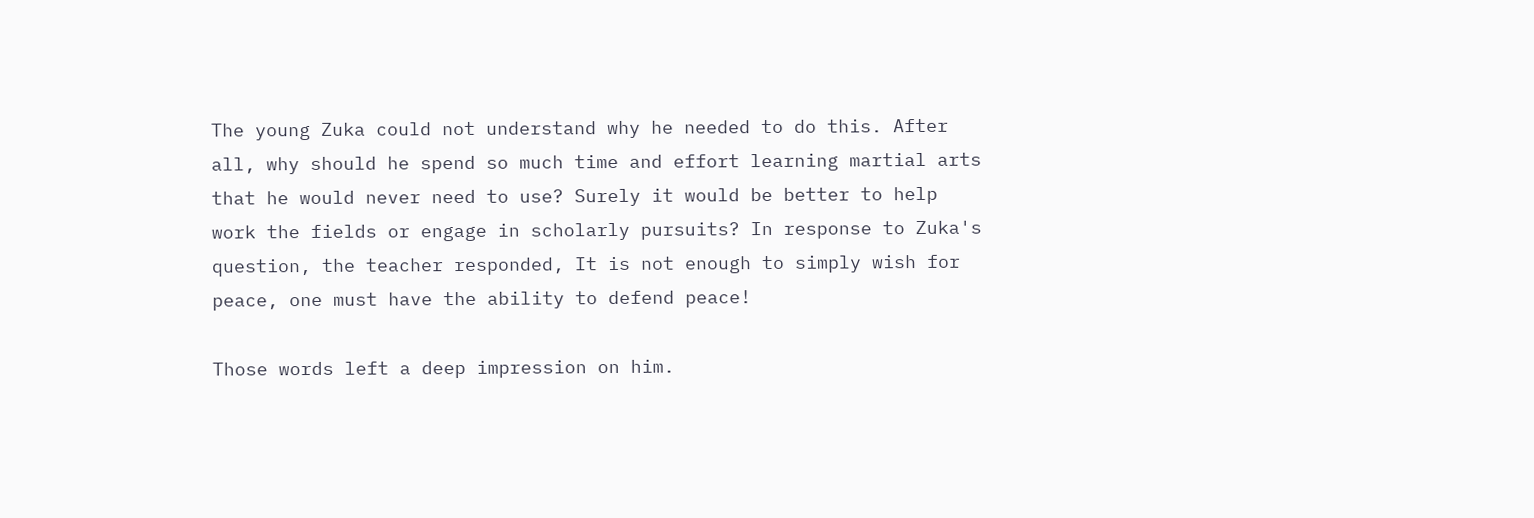The young Zuka could not understand why he needed to do this. After all, why should he spend so much time and effort learning martial arts that he would never need to use? Surely it would be better to help work the fields or engage in scholarly pursuits? In response to Zuka's question, the teacher responded, It is not enough to simply wish for peace, one must have the ability to defend peace!

Those words left a deep impression on him.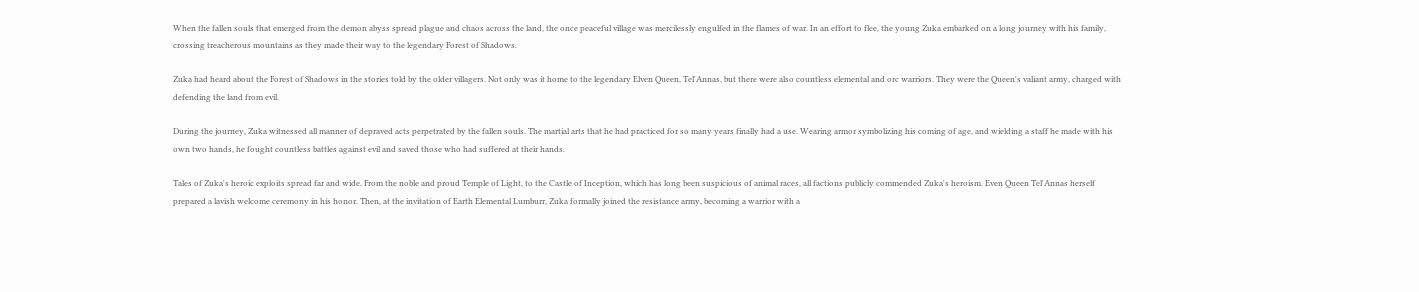When the fallen souls that emerged from the demon abyss spread plague and chaos across the land, the once peaceful village was mercilessly engulfed in the flames of war. In an effort to flee, the young Zuka embarked on a long journey with his family, crossing treacherous mountains as they made their way to the legendary Forest of Shadows.

Zuka had heard about the Forest of Shadows in the stories told by the older villagers. Not only was it home to the legendary Elven Queen, Tel'Annas, but there were also countless elemental and orc warriors. They were the Queen's valiant army, charged with defending the land from evil.

During the journey, Zuka witnessed all manner of depraved acts perpetrated by the fallen souls. The martial arts that he had practiced for so many years finally had a use. Wearing armor symbolizing his coming of age, and wielding a staff he made with his own two hands, he fought countless battles against evil and saved those who had suffered at their hands.

Tales of Zuka's heroic exploits spread far and wide. From the noble and proud Temple of Light, to the Castle of Inception, which has long been suspicious of animal races, all factions publicly commended Zuka's heroism. Even Queen Tel'Annas herself prepared a lavish welcome ceremony in his honor. Then, at the invitation of Earth Elemental Lumburr, Zuka formally joined the resistance army, becoming a warrior with a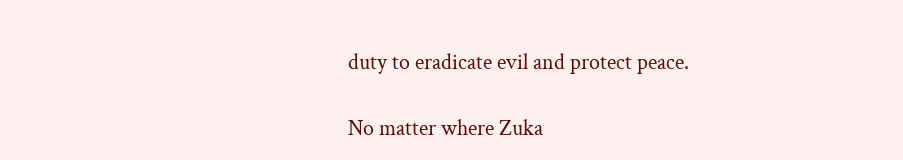duty to eradicate evil and protect peace.

No matter where Zuka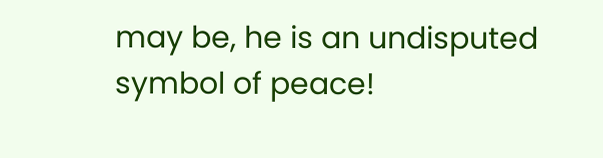may be, he is an undisputed symbol of peace!